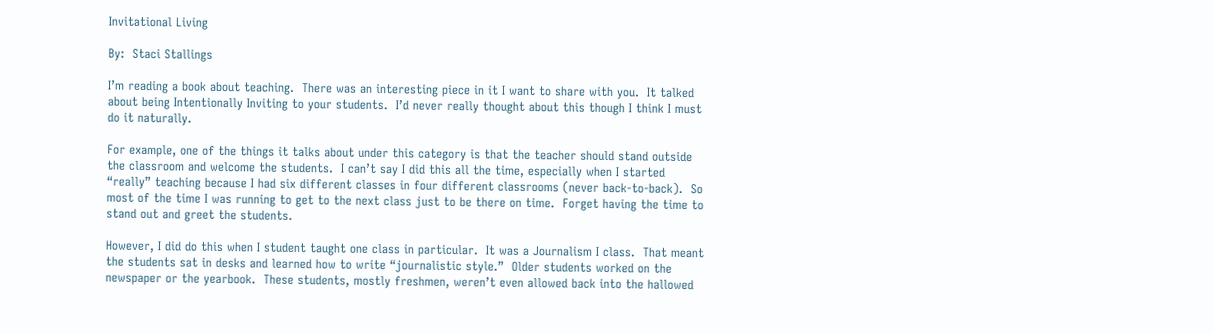Invitational Living

By:  Staci Stallings

I’m reading a book about teaching.  There was an interesting piece in it I want to share with you.  It talked about being Intentionally Inviting to your students.  I’d never really thought about this though I think I must do it naturally.

For example, one of the things it talks about under this category is that the teacher should stand outside the classroom and welcome the students.  I can’t say I did this all the time, especially when I started “really” teaching because I had six different classes in four different classrooms (never back-to-back).  So most of the time I was running to get to the next class just to be there on time.  Forget having the time to stand out and greet the students.

However, I did do this when I student taught one class in particular.  It was a Journalism I class.  That meant the students sat in desks and learned how to write “journalistic style.”  Older students worked on the newspaper or the yearbook.  These students, mostly freshmen, weren’t even allowed back into the hallowed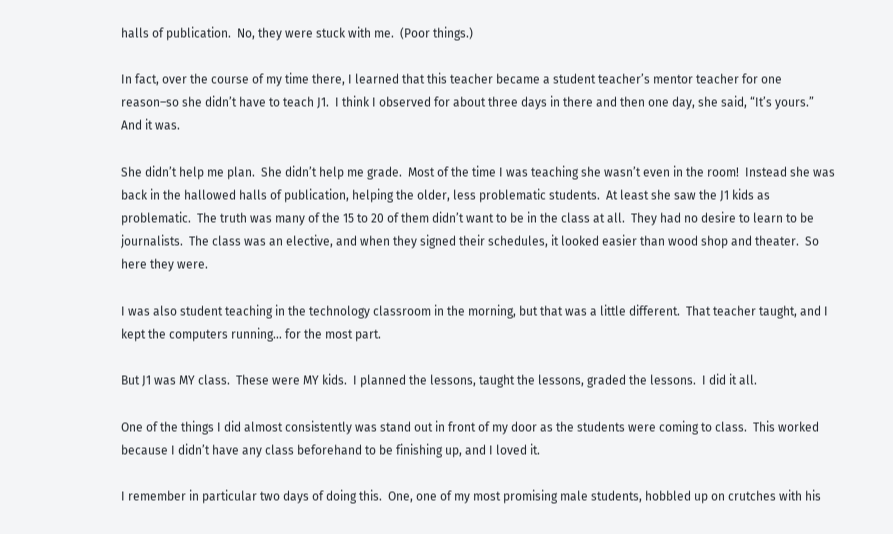halls of publication.  No, they were stuck with me.  (Poor things.)

In fact, over the course of my time there, I learned that this teacher became a student teacher’s mentor teacher for one reason–so she didn’t have to teach J1.  I think I observed for about three days in there and then one day, she said, “It’s yours.”  And it was.

She didn’t help me plan.  She didn’t help me grade.  Most of the time I was teaching she wasn’t even in the room!  Instead she was back in the hallowed halls of publication, helping the older, less problematic students.  At least she saw the J1 kids as problematic.  The truth was many of the 15 to 20 of them didn’t want to be in the class at all.  They had no desire to learn to be journalists.  The class was an elective, and when they signed their schedules, it looked easier than wood shop and theater.  So here they were.

I was also student teaching in the technology classroom in the morning, but that was a little different.  That teacher taught, and I kept the computers running… for the most part.

But J1 was MY class.  These were MY kids.  I planned the lessons, taught the lessons, graded the lessons.  I did it all.

One of the things I did almost consistently was stand out in front of my door as the students were coming to class.  This worked because I didn’t have any class beforehand to be finishing up, and I loved it.

I remember in particular two days of doing this.  One, one of my most promising male students, hobbled up on crutches with his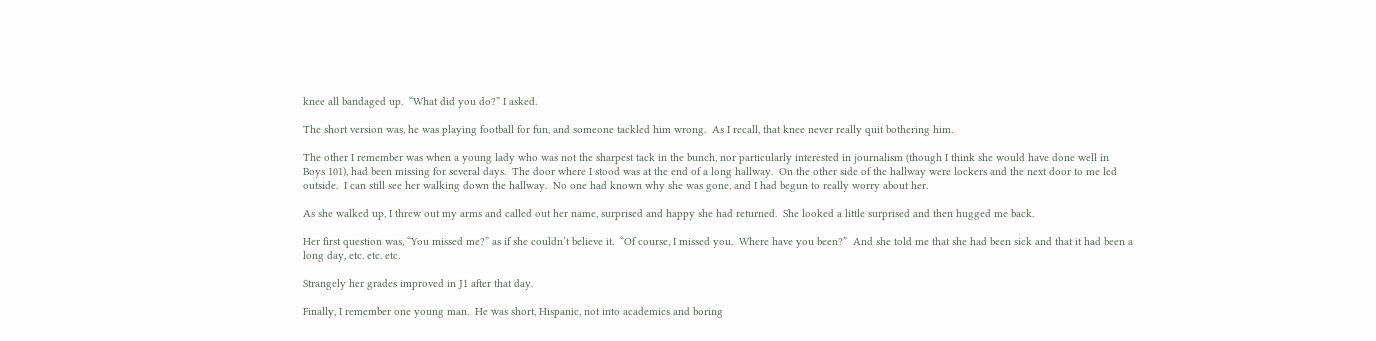knee all bandaged up.  “What did you do?” I asked.

The short version was, he was playing football for fun, and someone tackled him wrong.  As I recall, that knee never really quit bothering him.

The other I remember was when a young lady who was not the sharpest tack in the bunch, nor particularly interested in journalism (though I think she would have done well in Boys 101), had been missing for several days.  The door where I stood was at the end of a long hallway.  On the other side of the hallway were lockers and the next door to me led outside.  I can still see her walking down the hallway.  No one had known why she was gone, and I had begun to really worry about her.

As she walked up, I threw out my arms and called out her name, surprised and happy she had returned.  She looked a little surprised and then hugged me back.

Her first question was, “You missed me?” as if she couldn’t believe it.  “Of course, I missed you.  Where have you been?”  And she told me that she had been sick and that it had been a long day, etc. etc. etc.

Strangely her grades improved in J1 after that day.

Finally, I remember one young man.  He was short, Hispanic, not into academics and boring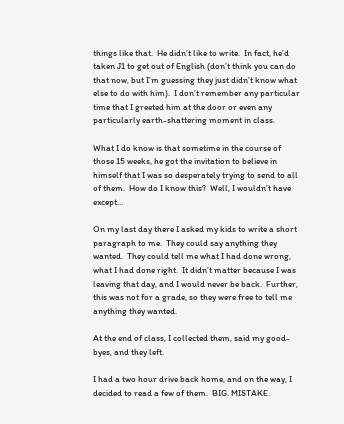things like that.  He didn’t like to write.  In fact, he’d taken J1 to get out of English (don’t think you can do that now, but I’m guessing they just didn’t know what else to do with him).  I don’t remember any particular time that I greeted him at the door or even any particularly earth-shattering moment in class.

What I do know is that sometime in the course of those 15 weeks, he got the invitation to believe in himself that I was so desperately trying to send to all of them.  How do I know this?  Well, I wouldn’t have except…

On my last day there I asked my kids to write a short paragraph to me.  They could say anything they wanted.  They could tell me what I had done wrong, what I had done right.  It didn’t matter because I was leaving that day, and I would never be back.  Further, this was not for a grade, so they were free to tell me anything they wanted.

At the end of class, I collected them, said my good-byes, and they left.

I had a two hour drive back home, and on the way, I decided to read a few of them.  BIG. MISTAKE.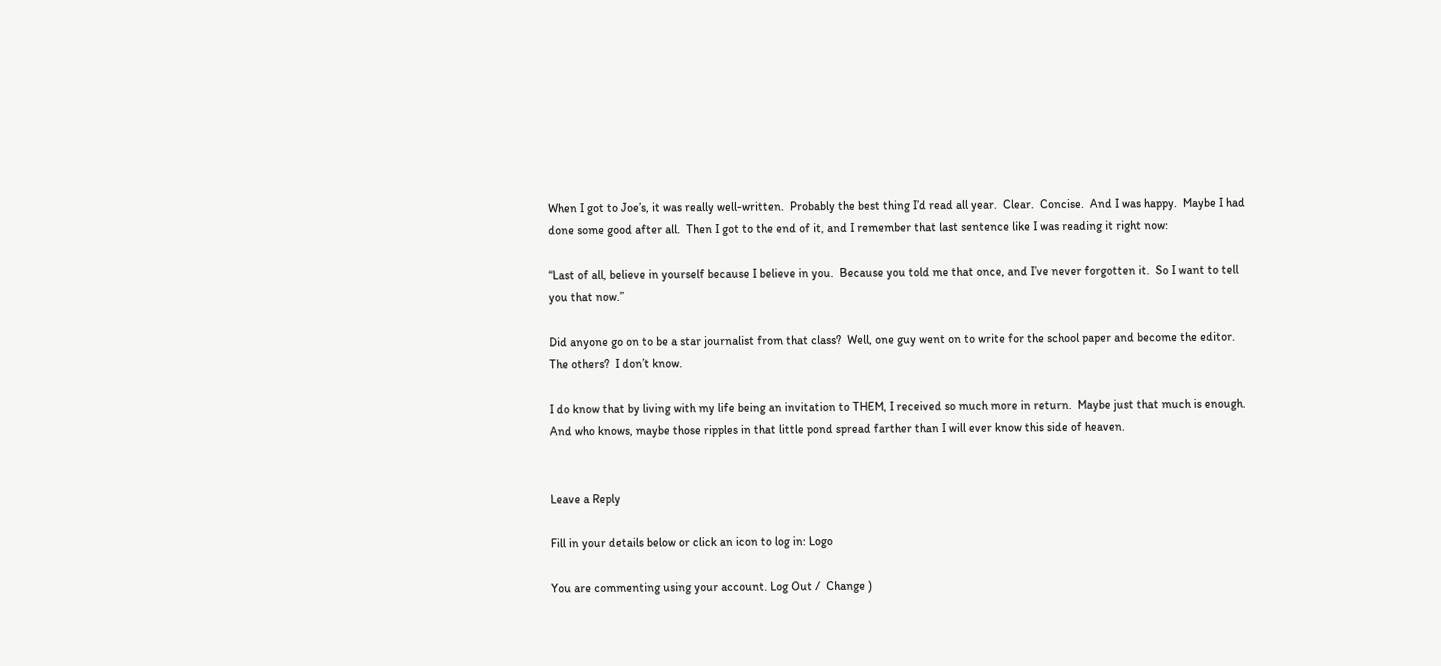When I got to Joe’s, it was really well-written.  Probably the best thing I’d read all year.  Clear.  Concise.  And I was happy.  Maybe I had done some good after all.  Then I got to the end of it, and I remember that last sentence like I was reading it right now:

“Last of all, believe in yourself because I believe in you.  Because you told me that once, and I’ve never forgotten it.  So I want to tell you that now.”

Did anyone go on to be a star journalist from that class?  Well, one guy went on to write for the school paper and become the editor.  The others?  I don’t know.

I do know that by living with my life being an invitation to THEM, I received so much more in return.  Maybe just that much is enough.  And who knows, maybe those ripples in that little pond spread farther than I will ever know this side of heaven.


Leave a Reply

Fill in your details below or click an icon to log in: Logo

You are commenting using your account. Log Out /  Change )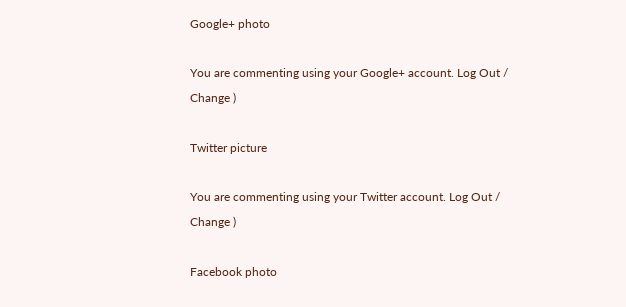Google+ photo

You are commenting using your Google+ account. Log Out /  Change )

Twitter picture

You are commenting using your Twitter account. Log Out /  Change )

Facebook photo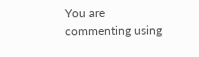You are commenting using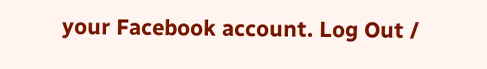your Facebook account. Log Out /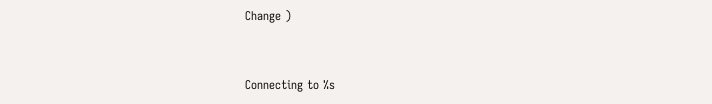Change )


Connecting to %s